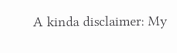A kinda disclaimer: My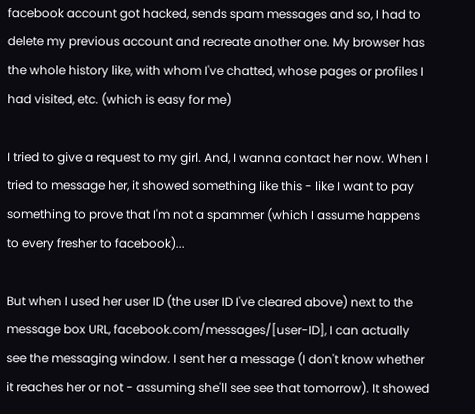facebook account got hacked, sends spam messages and so, I had to delete my previous account and recreate another one. My browser has the whole history like, with whom I've chatted, whose pages or profiles I had visited, etc. (which is easy for me)

I tried to give a request to my girl. And, I wanna contact her now. When I tried to message her, it showed something like this - like I want to pay something to prove that I'm not a spammer (which I assume happens to every fresher to facebook)...

But when I used her user ID (the user ID I've cleared above) next to the message box URL, facebook.com/messages/[user-ID], I can actually see the messaging window. I sent her a message (I don't know whether it reaches her or not - assuming she'll see see that tomorrow). It showed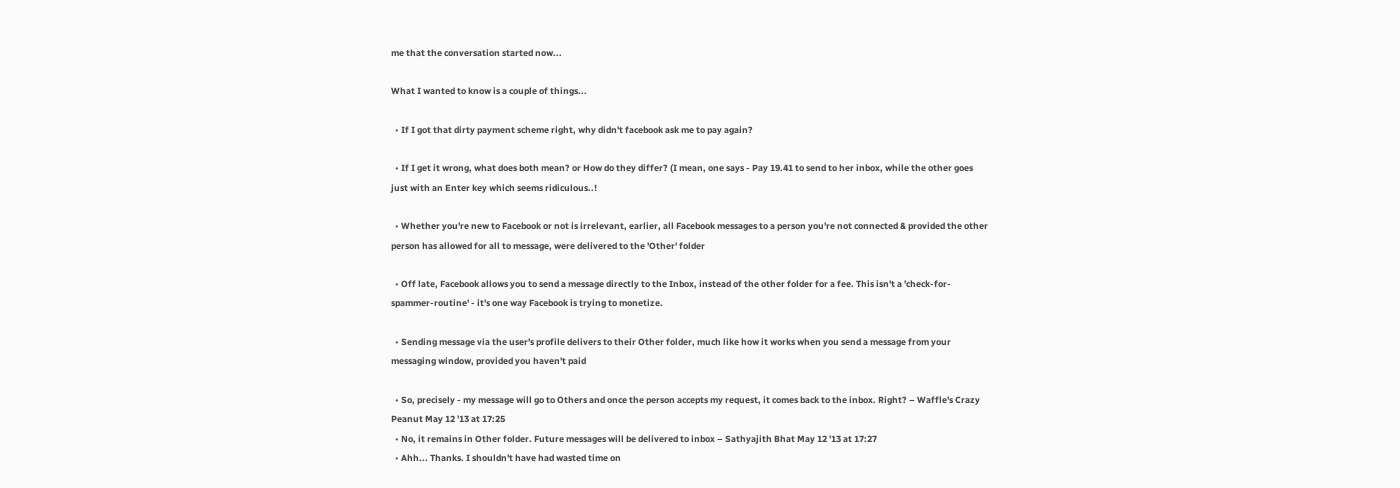me that the conversation started now...

What I wanted to know is a couple of things...

  • If I got that dirty payment scheme right, why didn't facebook ask me to pay again?

  • If I get it wrong, what does both mean? or How do they differ? (I mean, one says - Pay 19.41 to send to her inbox, while the other goes just with an Enter key which seems ridiculous..!

  • Whether you're new to Facebook or not is irrelevant, earlier, all Facebook messages to a person you're not connected & provided the other person has allowed for all to message, were delivered to the 'Other' folder

  • Off late, Facebook allows you to send a message directly to the Inbox, instead of the other folder for a fee. This isn't a 'check-for-spammer-routine' - it's one way Facebook is trying to monetize.

  • Sending message via the user's profile delivers to their Other folder, much like how it works when you send a message from your messaging window, provided you haven't paid

  • So, precisely - my message will go to Others and once the person accepts my request, it comes back to the inbox. Right? – Waffle's Crazy Peanut May 12 '13 at 17:25
  • No, it remains in Other folder. Future messages will be delivered to inbox – Sathyajith Bhat May 12 '13 at 17:27
  • Ahh... Thanks. I shouldn't have had wasted time on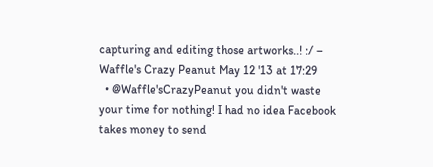capturing and editing those artworks..! :/ – Waffle's Crazy Peanut May 12 '13 at 17:29
  • @Waffle'sCrazyPeanut you didn't waste your time for nothing! I had no idea Facebook takes money to send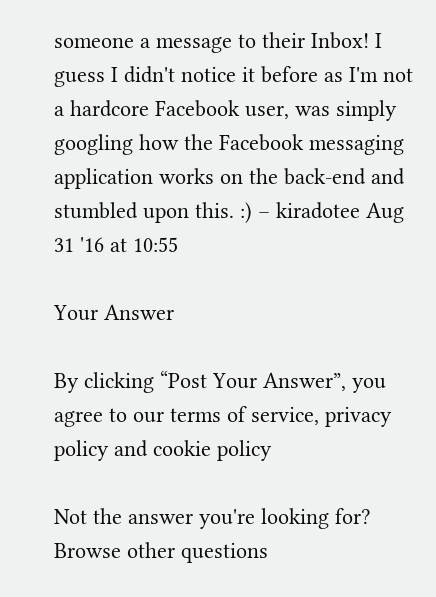someone a message to their Inbox! I guess I didn't notice it before as I'm not a hardcore Facebook user, was simply googling how the Facebook messaging application works on the back-end and stumbled upon this. :) – kiradotee Aug 31 '16 at 10:55

Your Answer

By clicking “Post Your Answer”, you agree to our terms of service, privacy policy and cookie policy

Not the answer you're looking for? Browse other questions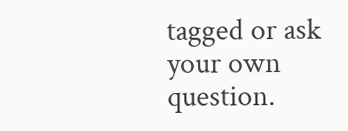tagged or ask your own question.